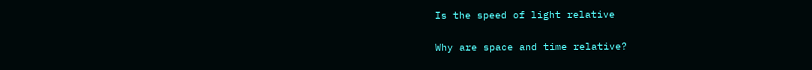Is the speed of light relative

Why are space and time relative?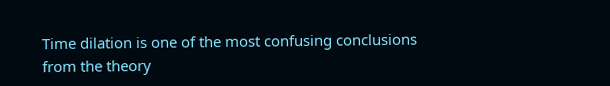Time dilation is one of the most confusing conclusions from the theory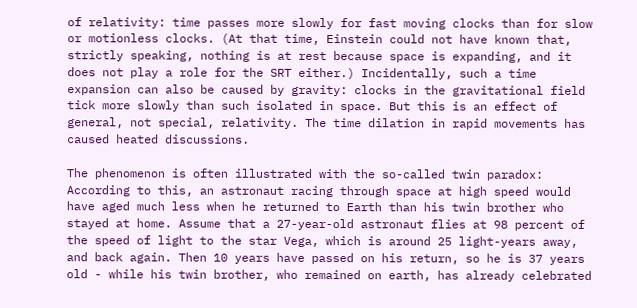of relativity: time passes more slowly for fast moving clocks than for slow or motionless clocks. (At that time, Einstein could not have known that, strictly speaking, nothing is at rest because space is expanding, and it does not play a role for the SRT either.) Incidentally, such a time expansion can also be caused by gravity: clocks in the gravitational field tick more slowly than such isolated in space. But this is an effect of general, not special, relativity. The time dilation in rapid movements has caused heated discussions.

The phenomenon is often illustrated with the so-called twin paradox: According to this, an astronaut racing through space at high speed would have aged much less when he returned to Earth than his twin brother who stayed at home. Assume that a 27-year-old astronaut flies at 98 percent of the speed of light to the star Vega, which is around 25 light-years away, and back again. Then 10 years have passed on his return, so he is 37 years old - while his twin brother, who remained on earth, has already celebrated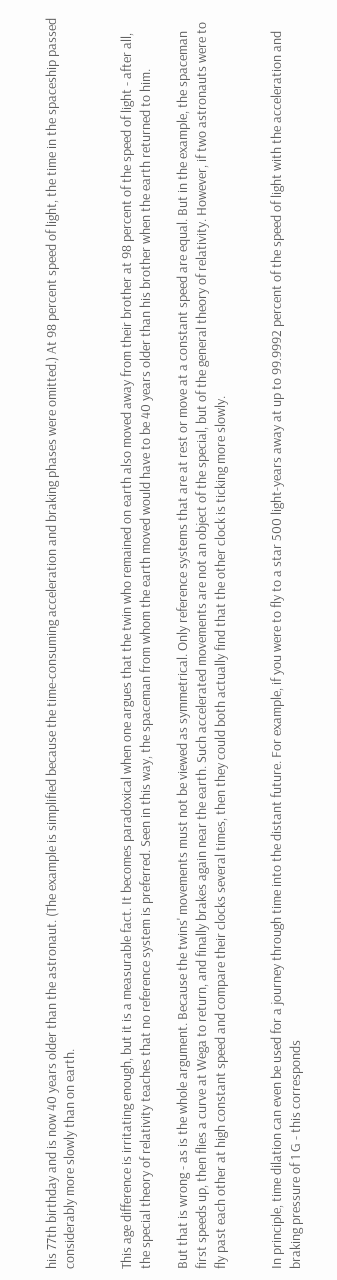his 77th birthday and is now 40 years older than the astronaut. (The example is simplified because the time-consuming acceleration and braking phases were omitted.) At 98 percent speed of light, the time in the spaceship passed considerably more slowly than on earth.


This age difference is irritating enough, but it is a measurable fact. It becomes paradoxical when one argues that the twin who remained on earth also moved away from their brother at 98 percent of the speed of light - after all, the special theory of relativity teaches that no reference system is preferred. Seen in this way, the spaceman from whom the earth moved would have to be 40 years older than his brother when the earth returned to him.

But that is wrong - as is the whole argument. Because the twins' movements must not be viewed as symmetrical. Only reference systems that are at rest or move at a constant speed are equal. But in the example, the spaceman first speeds up, then flies a curve at Wega to return, and finally brakes again near the earth. Such accelerated movements are not an object of the special, but of the general theory of relativity. However, if two astronauts were to fly past each other at high constant speed and compare their clocks several times, then they could both actually find that the other clock is ticking more slowly.


In principle, time dilation can even be used for a journey through time into the distant future. For example, if you were to fly to a star 500 light-years away at up to 99.9992 percent of the speed of light with the acceleration and braking pressure of 1 G - this corresponds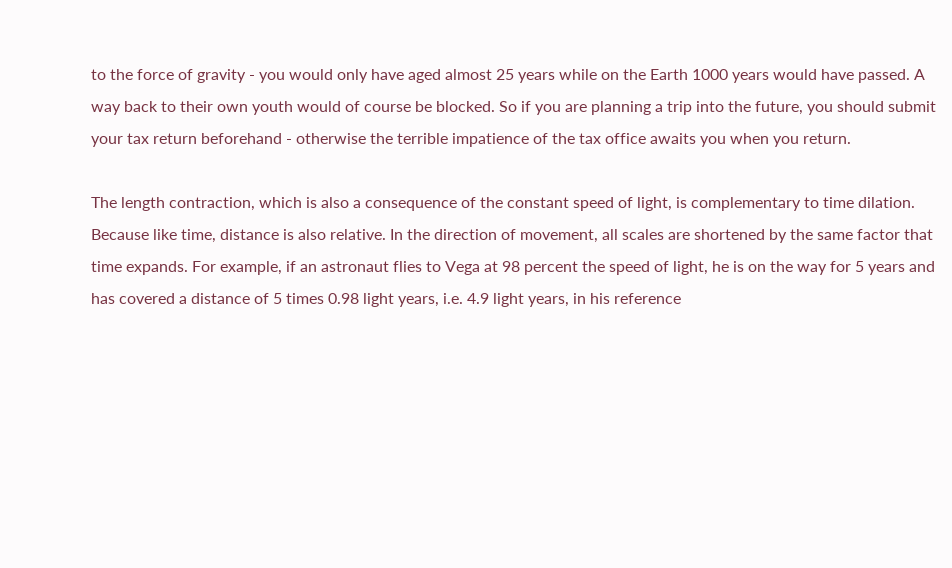to the force of gravity - you would only have aged almost 25 years while on the Earth 1000 years would have passed. A way back to their own youth would of course be blocked. So if you are planning a trip into the future, you should submit your tax return beforehand - otherwise the terrible impatience of the tax office awaits you when you return.

The length contraction, which is also a consequence of the constant speed of light, is complementary to time dilation. Because like time, distance is also relative. In the direction of movement, all scales are shortened by the same factor that time expands. For example, if an astronaut flies to Vega at 98 percent the speed of light, he is on the way for 5 years and has covered a distance of 5 times 0.98 light years, i.e. 4.9 light years, in his reference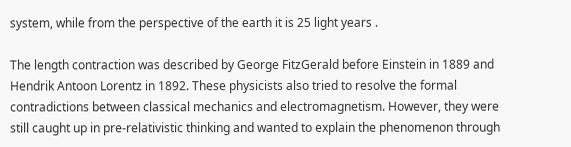system, while from the perspective of the earth it is 25 light years .

The length contraction was described by George FitzGerald before Einstein in 1889 and Hendrik Antoon Lorentz in 1892. These physicists also tried to resolve the formal contradictions between classical mechanics and electromagnetism. However, they were still caught up in pre-relativistic thinking and wanted to explain the phenomenon through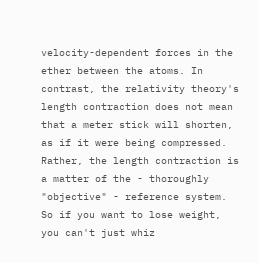velocity-dependent forces in the ether between the atoms. In contrast, the relativity theory's length contraction does not mean that a meter stick will shorten, as if it were being compressed. Rather, the length contraction is a matter of the - thoroughly "objective" - reference system. So if you want to lose weight, you can't just whiz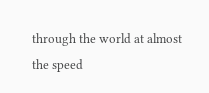through the world at almost the speed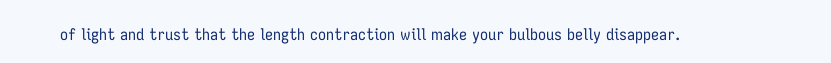of light and trust that the length contraction will make your bulbous belly disappear.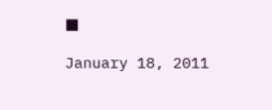■

January 18, 2011